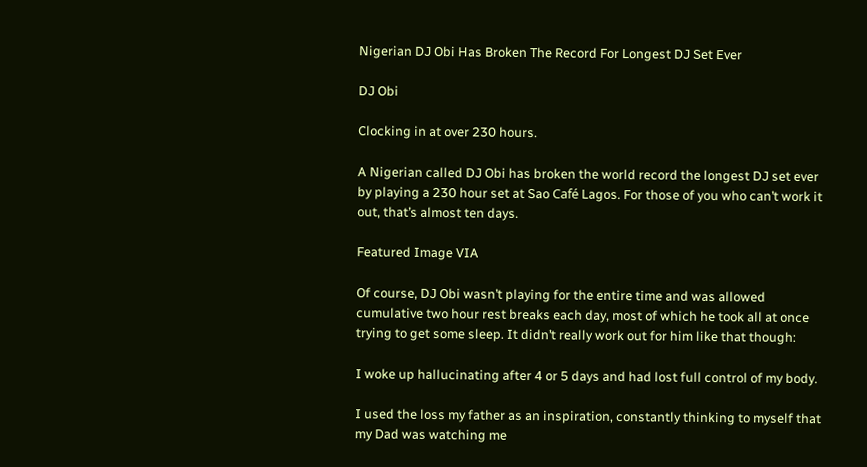Nigerian DJ Obi Has Broken The Record For Longest DJ Set Ever

DJ Obi

Clocking in at over 230 hours.

A Nigerian called DJ Obi has broken the world record the longest DJ set ever by playing a 230 hour set at Sao Café Lagos. For those of you who can’t work it out, that’s almost ten days.

Featured Image VIA

Of course, DJ Obi wasn’t playing for the entire time and was allowed cumulative two hour rest breaks each day, most of which he took all at once trying to get some sleep. It didn’t really work out for him like that though:

I woke up hallucinating after 4 or 5 days and had lost full control of my body.

I used the loss my father as an inspiration, constantly thinking to myself that my Dad was watching me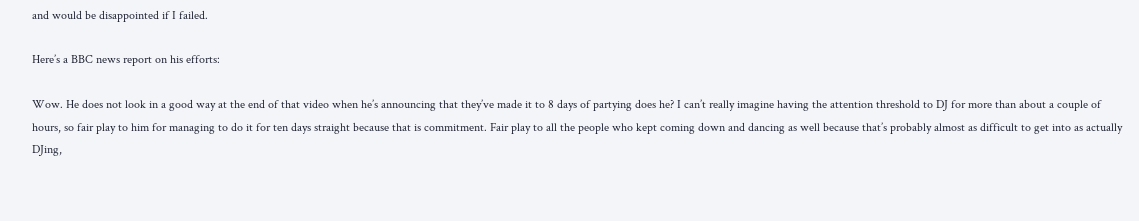and would be disappointed if I failed.

Here’s a BBC news report on his efforts:

Wow. He does not look in a good way at the end of that video when he’s announcing that they’ve made it to 8 days of partying does he? I can’t really imagine having the attention threshold to DJ for more than about a couple of hours, so fair play to him for managing to do it for ten days straight because that is commitment. Fair play to all the people who kept coming down and dancing as well because that’s probably almost as difficult to get into as actually DJing,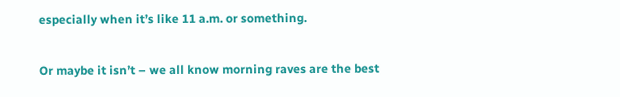especially when it’s like 11 a.m. or something.

Or maybe it isn’t – we all know morning raves are the best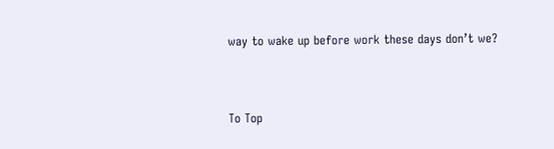way to wake up before work these days don’t we?


To Top